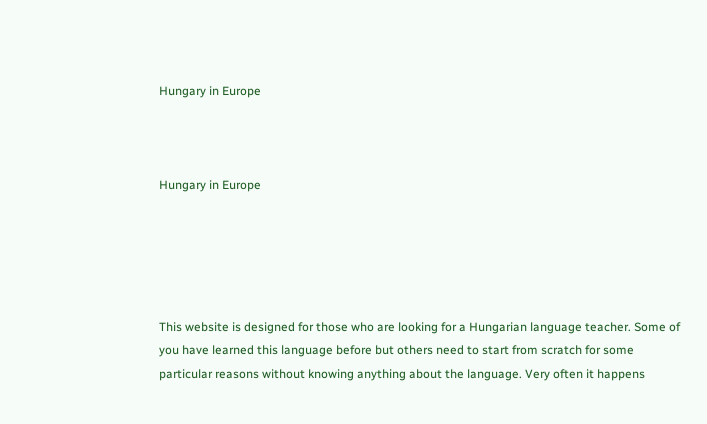Hungary in Europe



Hungary in Europe





This website is designed for those who are looking for a Hungarian language teacher. Some of you have learned this language before but others need to start from scratch for some particular reasons without knowing anything about the language. Very often it happens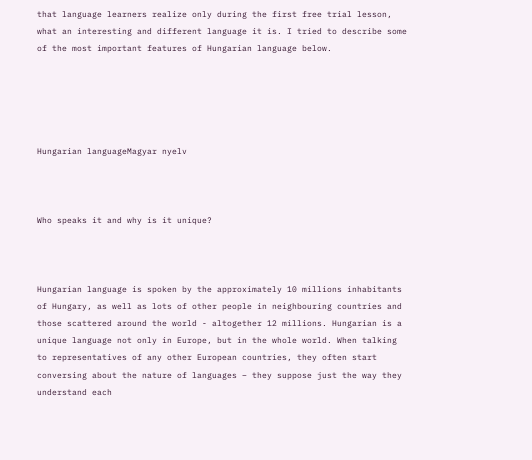that language learners realize only during the first free trial lesson, what an interesting and different language it is. I tried to describe some of the most important features of Hungarian language below.





Hungarian languageMagyar nyelv



Who speaks it and why is it unique?



Hungarian language is spoken by the approximately 10 millions inhabitants of Hungary, as well as lots of other people in neighbouring countries and those scattered around the world - altogether 12 millions. Hungarian is a unique language not only in Europe, but in the whole world. When talking to representatives of any other European countries, they often start conversing about the nature of languages – they suppose just the way they understand each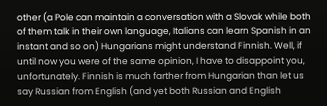other (a Pole can maintain a conversation with a Slovak while both of them talk in their own language, Italians can learn Spanish in an instant and so on) Hungarians might understand Finnish. Well, if until now you were of the same opinion, I have to disappoint you, unfortunately. Finnish is much farther from Hungarian than let us say Russian from English (and yet both Russian and English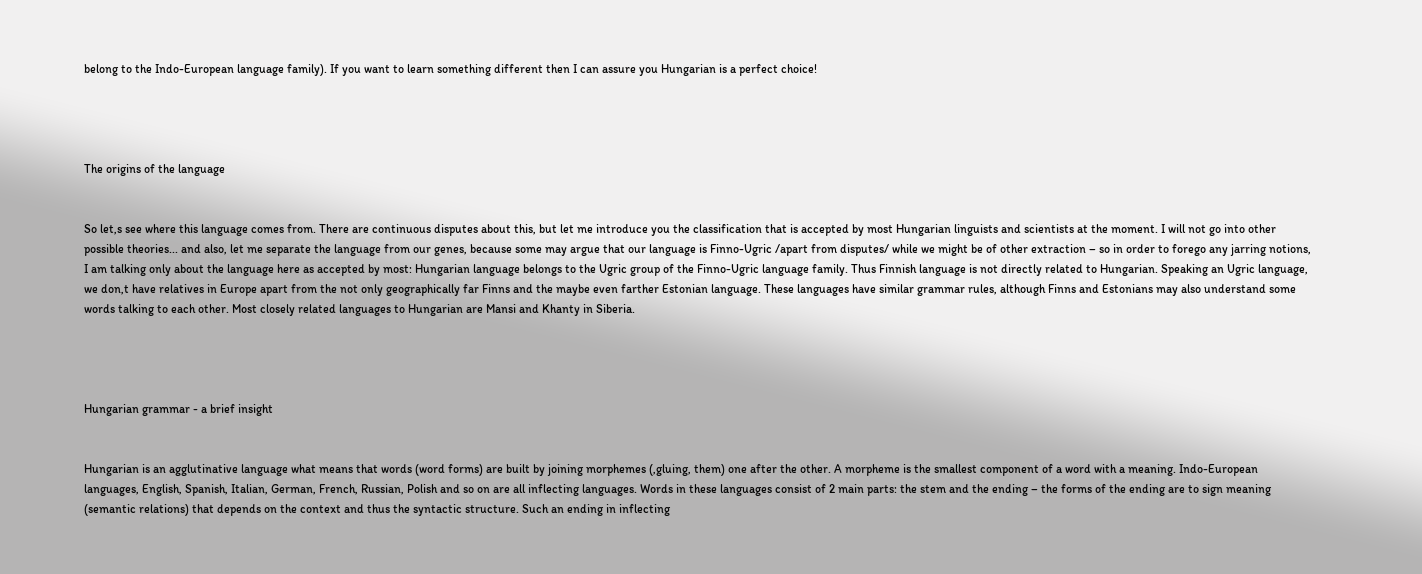belong to the Indo-European language family). If you want to learn something different then I can assure you Hungarian is a perfect choice!




The origins of the language


So let,s see where this language comes from. There are continuous disputes about this, but let me introduce you the classification that is accepted by most Hungarian linguists and scientists at the moment. I will not go into other possible theories... and also, let me separate the language from our genes, because some may argue that our language is Finno-Ugric /apart from disputes/ while we might be of other extraction – so in order to forego any jarring notions, I am talking only about the language here as accepted by most: Hungarian language belongs to the Ugric group of the Finno-Ugric language family. Thus Finnish language is not directly related to Hungarian. Speaking an Ugric language, we don,t have relatives in Europe apart from the not only geographically far Finns and the maybe even farther Estonian language. These languages have similar grammar rules, although Finns and Estonians may also understand some words talking to each other. Most closely related languages to Hungarian are Mansi and Khanty in Siberia.




Hungarian grammar - a brief insight


Hungarian is an agglutinative language what means that words (word forms) are built by joining morphemes (,gluing, them) one after the other. A morpheme is the smallest component of a word with a meaning. Indo-European languages, English, Spanish, Italian, German, French, Russian, Polish and so on are all inflecting languages. Words in these languages consist of 2 main parts: the stem and the ending – the forms of the ending are to sign meaning (semantic relations) that depends on the context and thus the syntactic structure. Such an ending in inflecting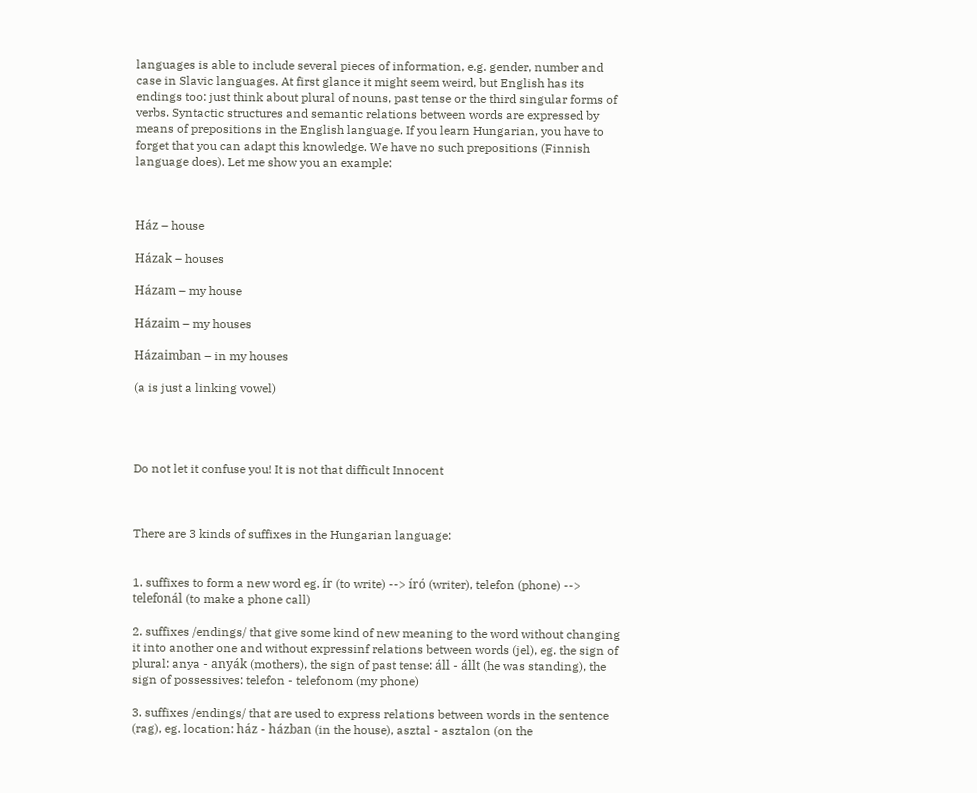languages is able to include several pieces of information, e.g. gender, number and case in Slavic languages. At first glance it might seem weird, but English has its endings too: just think about plural of nouns, past tense or the third singular forms of verbs. Syntactic structures and semantic relations between words are expressed by means of prepositions in the English language. If you learn Hungarian, you have to forget that you can adapt this knowledge. We have no such prepositions (Finnish language does). Let me show you an example:



Ház – house

Házak – houses

Házam – my house

Házaim – my houses

Házaimban – in my houses

(a is just a linking vowel)




Do not let it confuse you! It is not that difficult Innocent



There are 3 kinds of suffixes in the Hungarian language:


1. suffixes to form a new word eg. ír (to write) --> író (writer), telefon (phone) --> telefonál (to make a phone call)

2. suffixes /endings/ that give some kind of new meaning to the word without changing it into another one and without expressinf relations between words (jel), eg. the sign of plural: anya - anyák (mothers), the sign of past tense: áll - állt (he was standing), the sign of possessives: telefon - telefonom (my phone)

3. suffixes /endings/ that are used to express relations between words in the sentence (rag), eg. location: ház - házban (in the house), asztal - asztalon (on the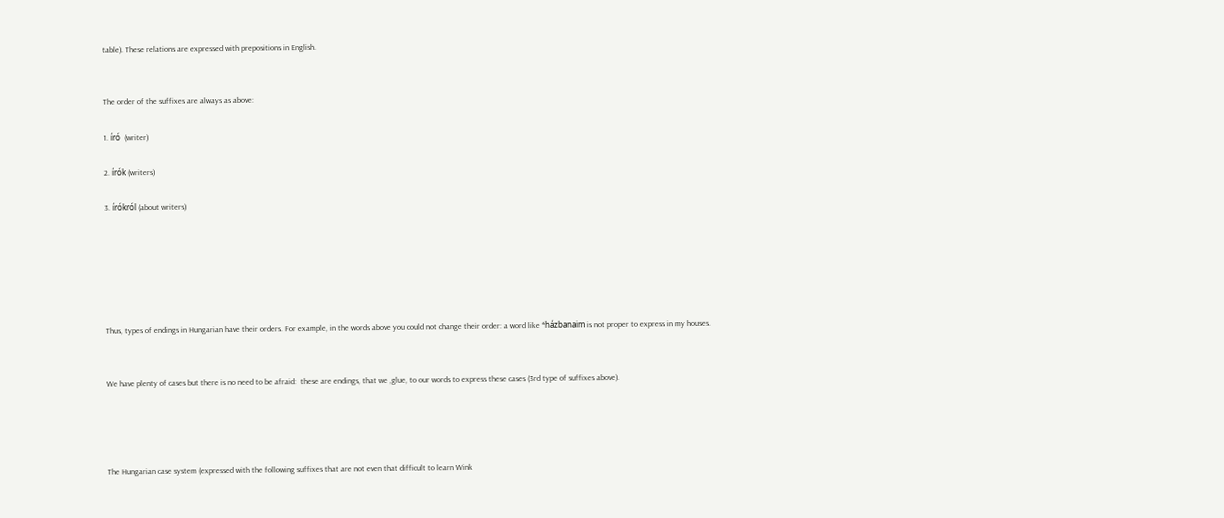table). These relations are expressed with prepositions in English.


The order of the suffixes are always as above:

1. író  (writer)

2. írók (writers)

3. írókról (about writers)






Thus, types of endings in Hungarian have their orders. For example, in the words above you could not change their order: a word like *házbanaim is not proper to express in my houses.


We have plenty of cases but there is no need to be afraid:  these are endings, that we ,glue, to our words to express these cases (3rd type of suffixes above).




The Hungarian case system (expressed with the following suffixes that are not even that difficult to learn Wink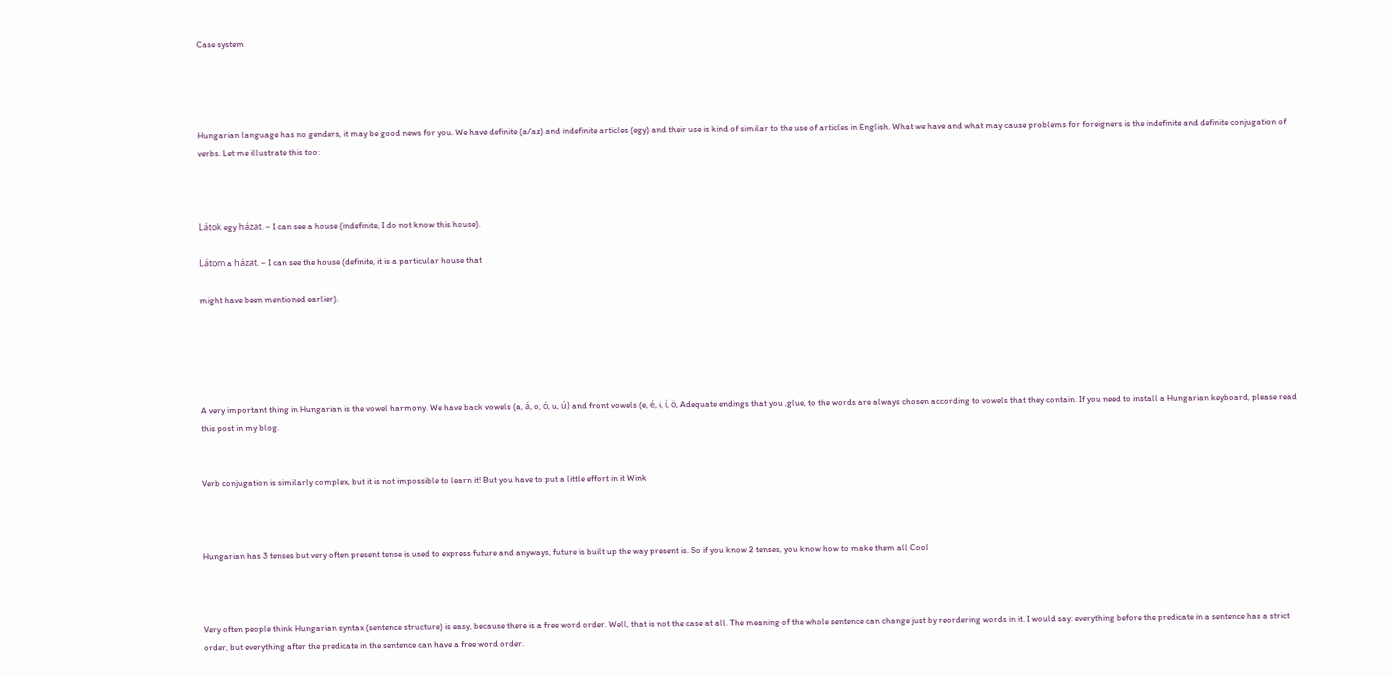Case system




Hungarian language has no genders, it may be good news for you. We have definite (a/az) and indefinite articles (egy) and their use is kind of similar to the use of articles in English. What we have and what may cause problems for foreigners is the indefinite and definite conjugation of verbs. Let me illustrate this too:



Látok egy házat. – I can see a house (indefinite, I do not know this house).

Látom a házat. – I can see the house (definite, it is a particular house that

might have been mentioned earlier).





A very important thing in Hungarian is the vowel harmony. We have back vowels (a, á, o, ó, u, ú) and front vowels (e, é, i, í, ö, Adequate endings that you ,glue, to the words are always chosen according to vowels that they contain. If you need to install a Hungarian keyboard, please read this post in my blog.


Verb conjugation is similarly complex, but it is not impossible to learn it! But you have to put a little effort in it Wink



Hungarian has 3 tenses but very often present tense is used to express future and anyways, future is built up the way present is. So if you know 2 tenses, you know how to make them all Cool



Very often people think Hungarian syntax (sentence structure) is easy, because there is a free word order. Well, that is not the case at all. The meaning of the whole sentence can change just by reordering words in it. I would say: everything before the predicate in a sentence has a strict order, but everything after the predicate in the sentence can have a free word order.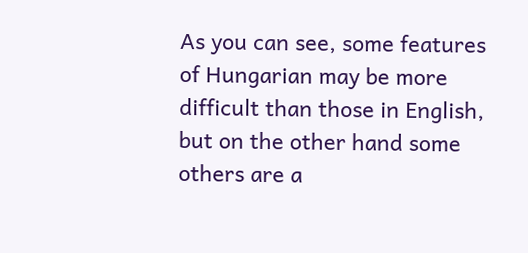As you can see, some features of Hungarian may be more difficult than those in English, but on the other hand some others are a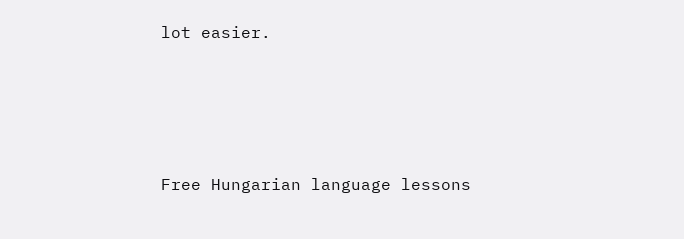lot easier.




Free Hungarian language lessons